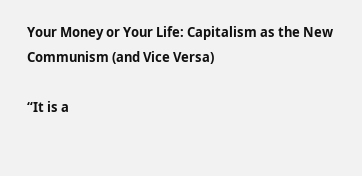Your Money or Your Life: Capitalism as the New Communism (and Vice Versa)

“It is a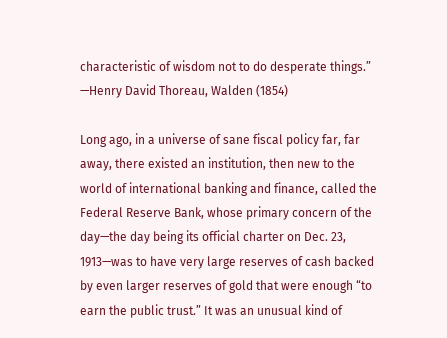characteristic of wisdom not to do desperate things.” —Henry David Thoreau, Walden (1854)

Long ago, in a universe of sane fiscal policy far, far away, there existed an institution, then new to the world of international banking and finance, called the Federal Reserve Bank, whose primary concern of the day—the day being its official charter on Dec. 23, 1913—was to have very large reserves of cash backed by even larger reserves of gold that were enough “to earn the public trust.” It was an unusual kind of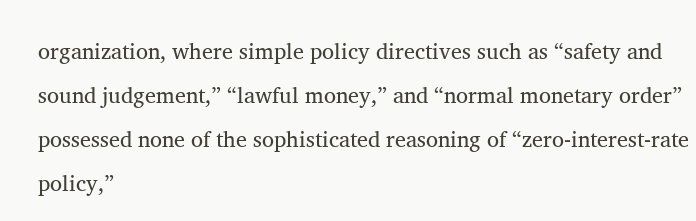organization, where simple policy directives such as “safety and sound judgement,” “lawful money,” and “normal monetary order” possessed none of the sophisticated reasoning of “zero-interest-rate policy,”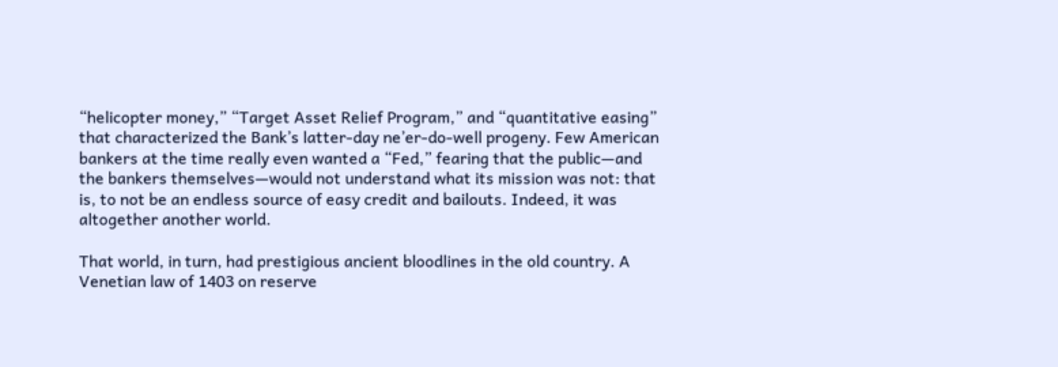“helicopter money,” “Target Asset Relief Program,” and “quantitative easing” that characterized the Bank’s latter-day ne’er-do-well progeny. Few American bankers at the time really even wanted a “Fed,” fearing that the public—and the bankers themselves—would not understand what its mission was not: that is, to not be an endless source of easy credit and bailouts. Indeed, it was altogether another world.

That world, in turn, had prestigious ancient bloodlines in the old country. A Venetian law of 1403 on reserve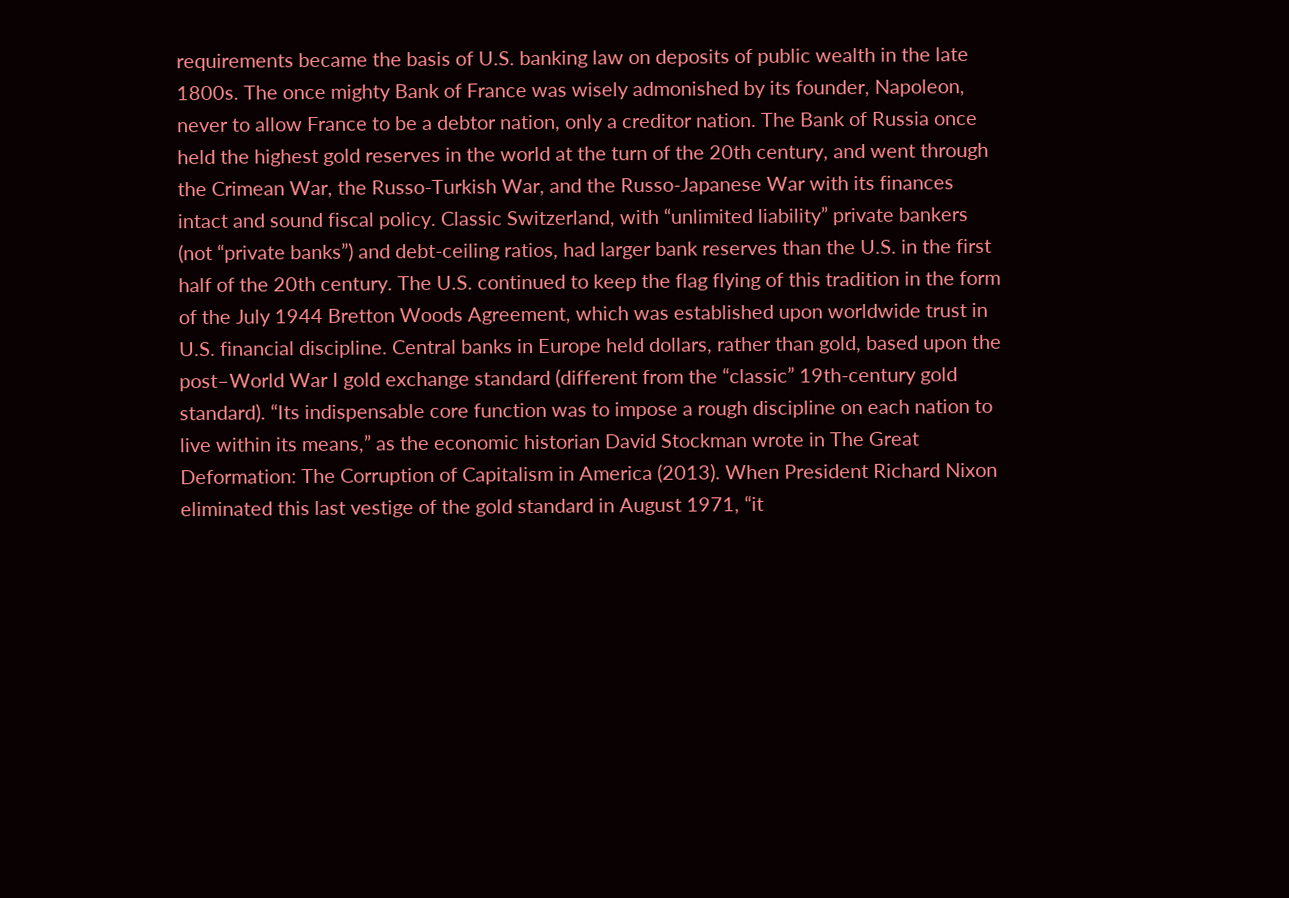requirements became the basis of U.S. banking law on deposits of public wealth in the late 1800s. The once mighty Bank of France was wisely admonished by its founder, Napoleon, never to allow France to be a debtor nation, only a creditor nation. The Bank of Russia once held the highest gold reserves in the world at the turn of the 20th century, and went through the Crimean War, the Russo-Turkish War, and the Russo-Japanese War with its finances intact and sound fiscal policy. Classic Switzerland, with “unlimited liability” private bankers (not “private banks”) and debt-ceiling ratios, had larger bank reserves than the U.S. in the first half of the 20th century. The U.S. continued to keep the flag flying of this tradition in the form of the July 1944 Bretton Woods Agreement, which was established upon worldwide trust in U.S. financial discipline. Central banks in Europe held dollars, rather than gold, based upon the post–World War I gold exchange standard (different from the “classic” 19th-century gold standard). “Its indispensable core function was to impose a rough discipline on each nation to live within its means,” as the economic historian David Stockman wrote in The Great Deformation: The Corruption of Capitalism in America (2013). When President Richard Nixon eliminated this last vestige of the gold standard in August 1971, “it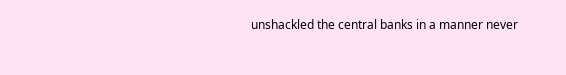unshackled the central banks in a manner never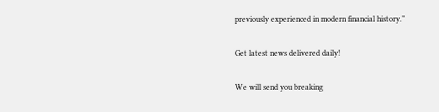previously experienced in modern financial history.”

Get latest news delivered daily!

We will send you breaking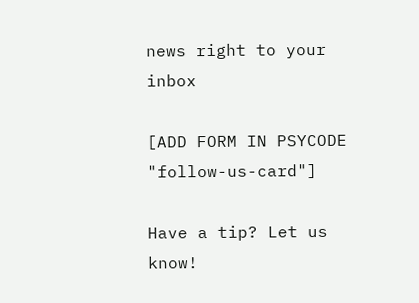news right to your inbox

[ADD FORM IN PSYCODE "follow-us-card"]

Have a tip? Let us know!